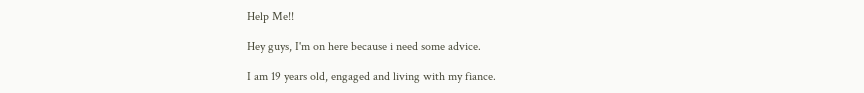Help Me!!

Hey guys, I'm on here because i need some advice.

I am 19 years old, engaged and living with my fiance.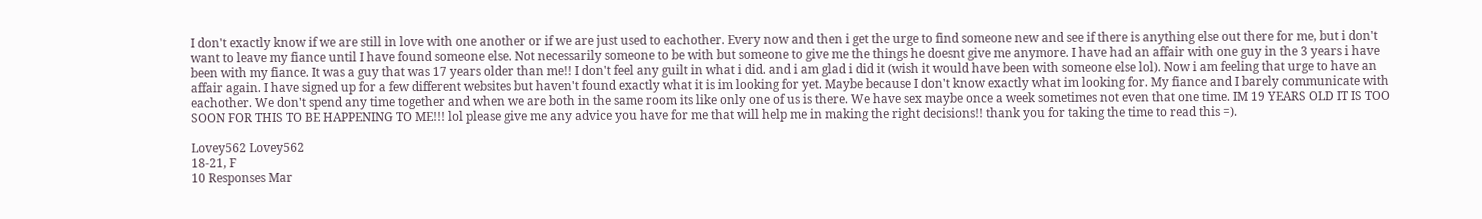I don't exactly know if we are still in love with one another or if we are just used to eachother. Every now and then i get the urge to find someone new and see if there is anything else out there for me, but i don't want to leave my fiance until I have found someone else. Not necessarily someone to be with but someone to give me the things he doesnt give me anymore. I have had an affair with one guy in the 3 years i have been with my fiance. It was a guy that was 17 years older than me!! I don't feel any guilt in what i did. and i am glad i did it (wish it would have been with someone else lol). Now i am feeling that urge to have an affair again. I have signed up for a few different websites but haven't found exactly what it is im looking for yet. Maybe because I don't know exactly what im looking for. My fiance and I barely communicate with eachother. We don't spend any time together and when we are both in the same room its like only one of us is there. We have sex maybe once a week sometimes not even that one time. IM 19 YEARS OLD IT IS TOO SOON FOR THIS TO BE HAPPENING TO ME!!! lol please give me any advice you have for me that will help me in making the right decisions!! thank you for taking the time to read this =).

Lovey562 Lovey562
18-21, F
10 Responses Mar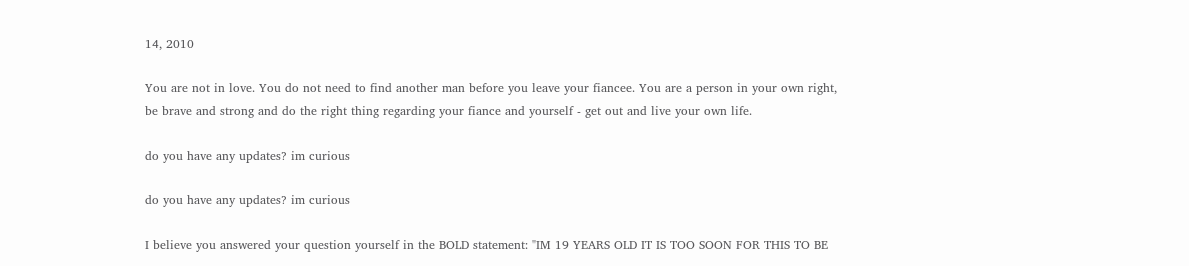14, 2010

You are not in love. You do not need to find another man before you leave your fiancee. You are a person in your own right, be brave and strong and do the right thing regarding your fiance and yourself - get out and live your own life.

do you have any updates? im curious

do you have any updates? im curious

I believe you answered your question yourself in the BOLD statement: "IM 19 YEARS OLD IT IS TOO SOON FOR THIS TO BE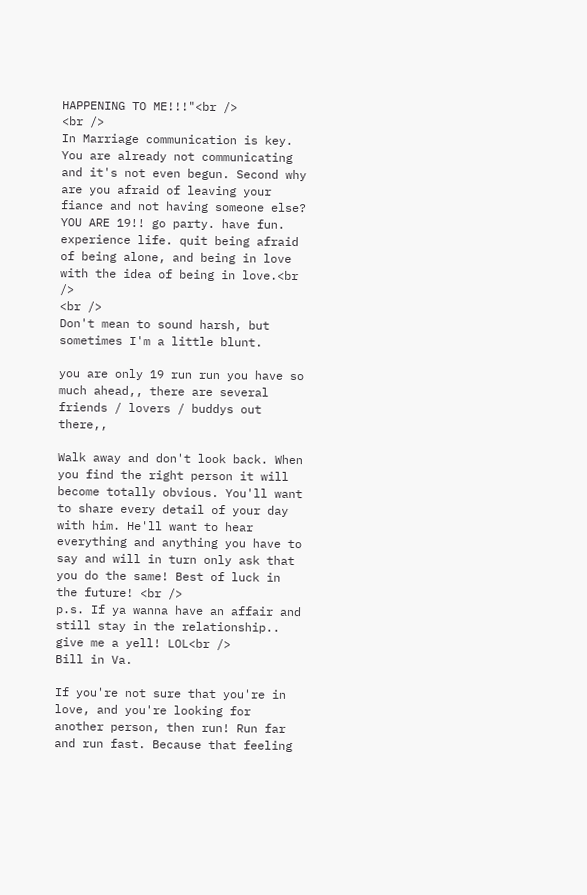HAPPENING TO ME!!!"<br />
<br />
In Marriage communication is key. You are already not communicating and it's not even begun. Second why are you afraid of leaving your fiance and not having someone else? YOU ARE 19!! go party. have fun. experience life. quit being afraid of being alone, and being in love with the idea of being in love.<br />
<br />
Don't mean to sound harsh, but sometimes I'm a little blunt.

you are only 19 run run you have so much ahead,, there are several friends / lovers / buddys out there,,

Walk away and don't look back. When you find the right person it will become totally obvious. You'll want to share every detail of your day with him. He'll want to hear everything and anything you have to say and will in turn only ask that you do the same! Best of luck in the future! <br />
p.s. If ya wanna have an affair and still stay in the relationship.. give me a yell! LOL<br />
Bill in Va.

If you're not sure that you're in love, and you're looking for another person, then run! Run far and run fast. Because that feeling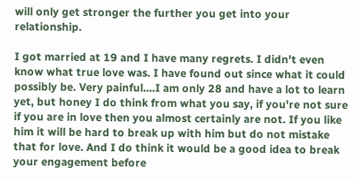will only get stronger the further you get into your relationship.

I got married at 19 and I have many regrets. I didn't even know what true love was. I have found out since what it could possibly be. Very painful....I am only 28 and have a lot to learn yet, but honey I do think from what you say, if you're not sure if you are in love then you almost certainly are not. If you like him it will be hard to break up with him but do not mistake that for love. And I do think it would be a good idea to break your engagement before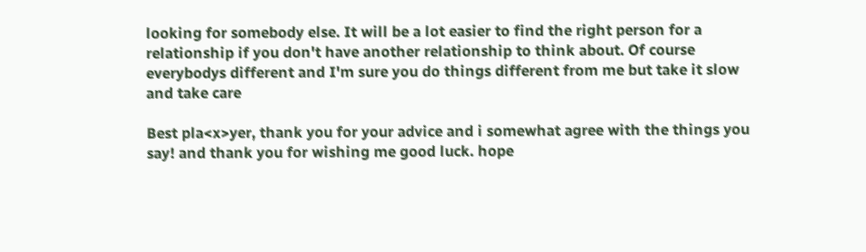looking for somebody else. It will be a lot easier to find the right person for a relationship if you don't have another relationship to think about. Of course everybodys different and I'm sure you do things different from me but take it slow and take care

Best pla<x>yer, thank you for your advice and i somewhat agree with the things you say! and thank you for wishing me good luck. hope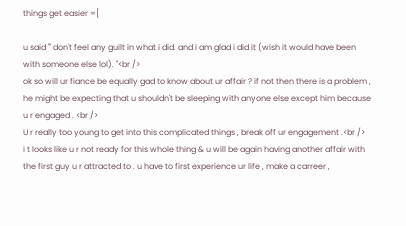things get easier =[

u said '" don't feel any guilt in what i did. and i am glad i did it (wish it would have been with someone else lol). "<br />
ok so will ur fiance be equally gad to know about ur affair ? if not then there is a problem , he might be expecting that u shouldn't be sleeping with anyone else except him because u r engaged . <br />
U r really too young to get into this complicated things , break off ur engagement .<br />
i t looks like u r not ready for this whole thing & u will be again having another affair with the first guy u r attracted to . u have to first experience ur life , make a carreer ,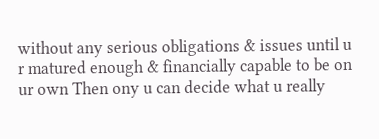without any serious obligations & issues until u r matured enough & financially capable to be on ur own Then ony u can decide what u really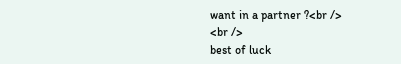want in a partner ?<br />
<br />
best of luck